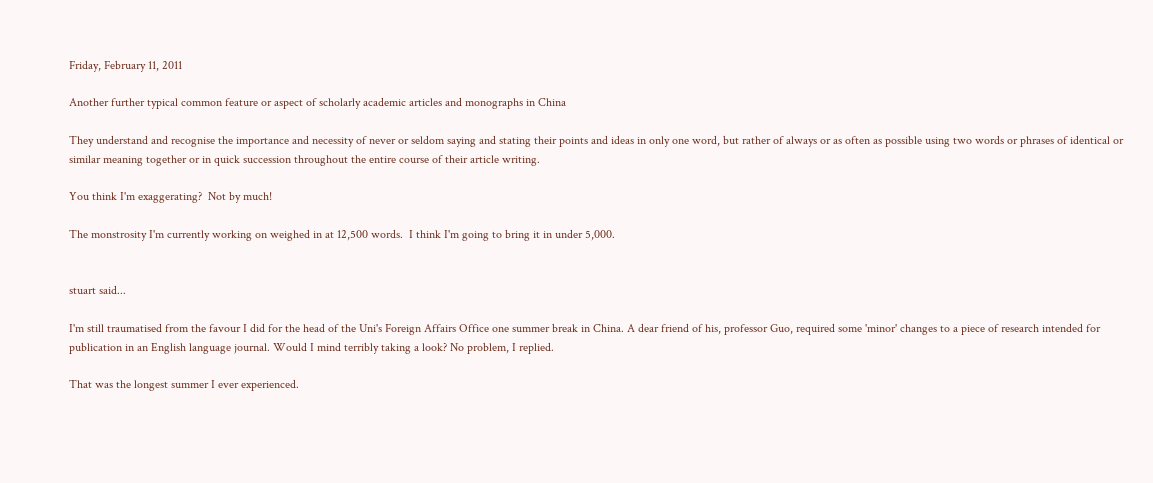Friday, February 11, 2011

Another further typical common feature or aspect of scholarly academic articles and monographs in China

They understand and recognise the importance and necessity of never or seldom saying and stating their points and ideas in only one word, but rather of always or as often as possible using two words or phrases of identical or similar meaning together or in quick succession throughout the entire course of their article writing.

You think I'm exaggerating?  Not by much!

The monstrosity I'm currently working on weighed in at 12,500 words.  I think I'm going to bring it in under 5,000.


stuart said...

I'm still traumatised from the favour I did for the head of the Uni's Foreign Affairs Office one summer break in China. A dear friend of his, professor Guo, required some 'minor' changes to a piece of research intended for publication in an English language journal. Would I mind terribly taking a look? No problem, I replied.

That was the longest summer I ever experienced.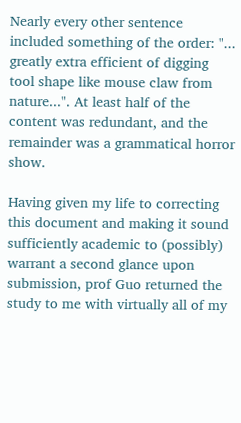Nearly every other sentence included something of the order: "... greatly extra efficient of digging tool shape like mouse claw from nature...". At least half of the content was redundant, and the remainder was a grammatical horror show.

Having given my life to correcting this document and making it sound sufficiently academic to (possibly) warrant a second glance upon submission, prof Guo returned the study to me with virtually all of my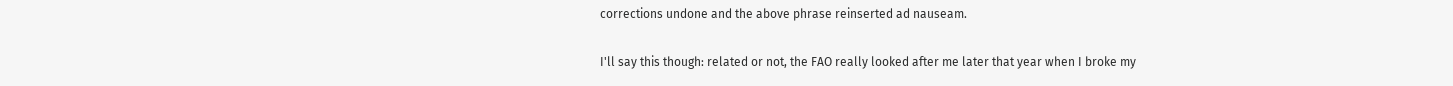corrections undone and the above phrase reinserted ad nauseam.

I'll say this though: related or not, the FAO really looked after me later that year when I broke my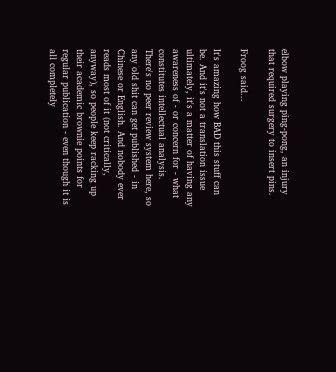elbow playing ping-pong, an injury that required surgery to insert pins.

Froog said...

It's amazing how BAD this stuff can be. And it's not a translation issue ultimately, it's a matter of having any awareness of - or concern for - what constitutes intellectual analysis. There's no peer review system here, so any old shit can get published - in Chinese or English. And nobody ever reads most of it (not critically, anyway), so people keep racking up their academic brownie points for regular publication - even though it is all completely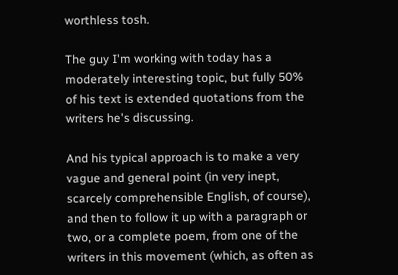worthless tosh.

The guy I'm working with today has a moderately interesting topic, but fully 50% of his text is extended quotations from the writers he's discussing.

And his typical approach is to make a very vague and general point (in very inept, scarcely comprehensible English, of course), and then to follow it up with a paragraph or two, or a complete poem, from one of the writers in this movement (which, as often as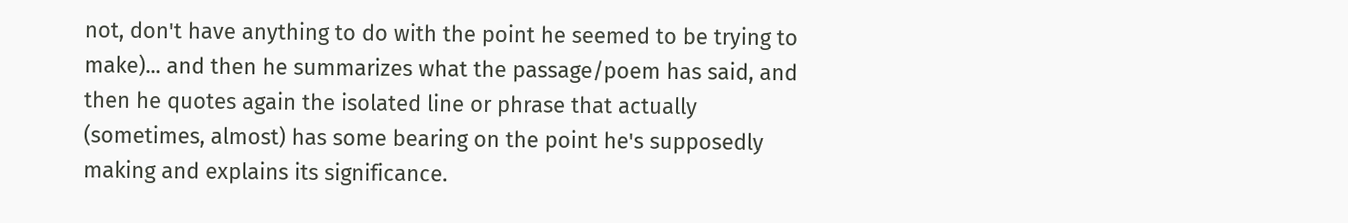not, don't have anything to do with the point he seemed to be trying to make)... and then he summarizes what the passage/poem has said, and then he quotes again the isolated line or phrase that actually (sometimes, almost) has some bearing on the point he's supposedly making and explains its significance.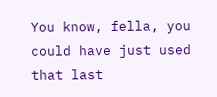You know, fella, you could have just used that last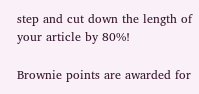step and cut down the length of your article by 80%!

Brownie points are awarded for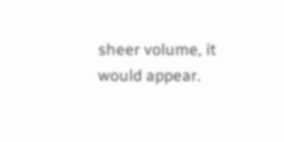sheer volume, it would appear.